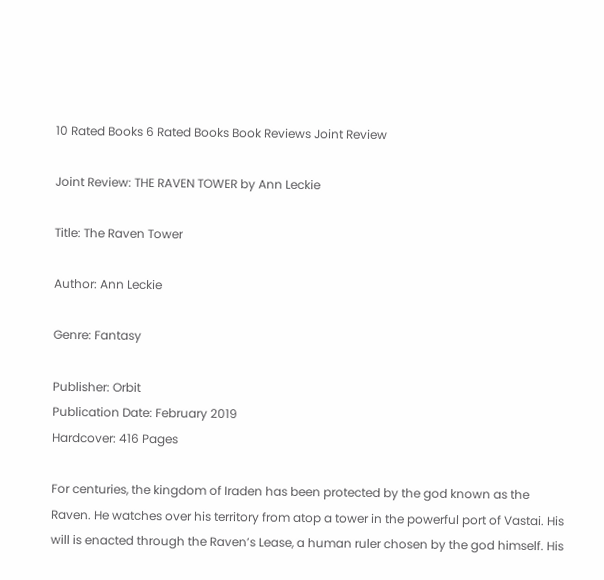10 Rated Books 6 Rated Books Book Reviews Joint Review

Joint Review: THE RAVEN TOWER by Ann Leckie

Title: The Raven Tower

Author: Ann Leckie

Genre: Fantasy

Publisher: Orbit
Publication Date: February 2019
Hardcover: 416 Pages

For centuries, the kingdom of Iraden has been protected by the god known as the Raven. He watches over his territory from atop a tower in the powerful port of Vastai. His will is enacted through the Raven’s Lease, a human ruler chosen by the god himself. His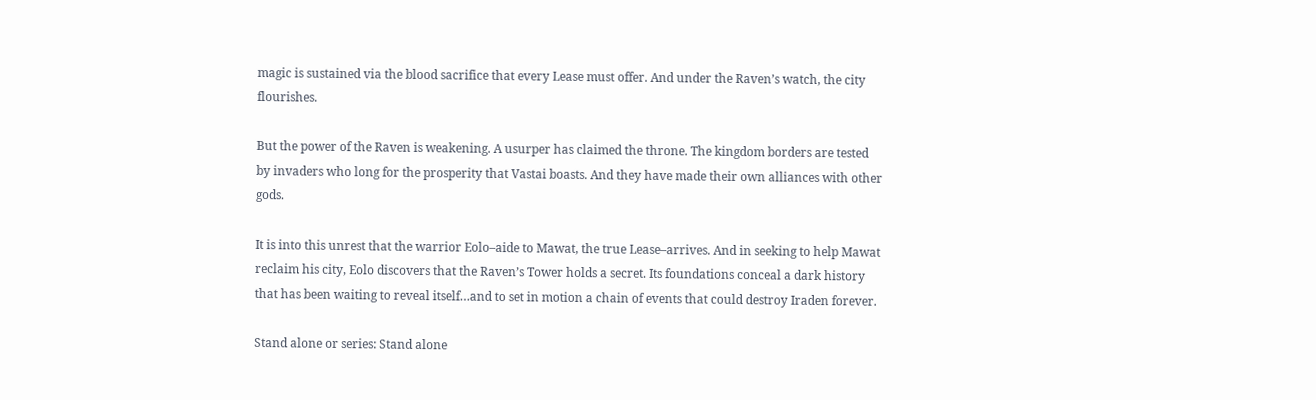magic is sustained via the blood sacrifice that every Lease must offer. And under the Raven’s watch, the city flourishes.

But the power of the Raven is weakening. A usurper has claimed the throne. The kingdom borders are tested by invaders who long for the prosperity that Vastai boasts. And they have made their own alliances with other gods.

It is into this unrest that the warrior Eolo–aide to Mawat, the true Lease–arrives. And in seeking to help Mawat reclaim his city, Eolo discovers that the Raven’s Tower holds a secret. Its foundations conceal a dark history that has been waiting to reveal itself…and to set in motion a chain of events that could destroy Iraden forever.

Stand alone or series: Stand alone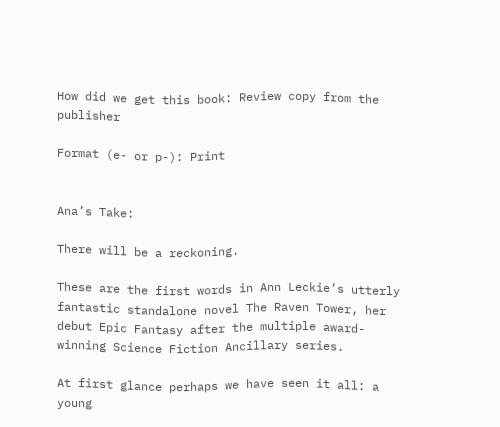How did we get this book: Review copy from the publisher

Format (e- or p-): Print


Ana’s Take:

There will be a reckoning.

These are the first words in Ann Leckie’s utterly fantastic standalone novel The Raven Tower, her debut Epic Fantasy after the multiple award-winning Science Fiction Ancillary series.

At first glance perhaps we have seen it all: a young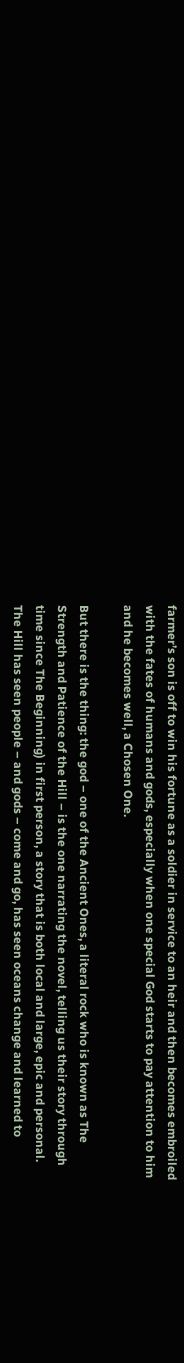farmer’s son is off to win his fortune as a soldier in service to an heir and then becomes embroiled with the fates of humans and gods, especially when one special God starts to pay attention to him and he becomes well, a Chosen One.

But there is the thing: the god – one of the Ancient Ones, a literal rock who is known as The Strength and Patience of the Hill – is the one narrating the novel, telling us their story through time since The Beginning) in first person, a story that is both local and large, epic and personal. The Hill has seen people – and gods – come and go, has seen oceans change and learned to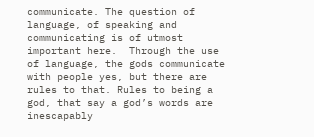communicate. The question of language, of speaking and communicating is of utmost important here.  Through the use of language, the gods communicate with people yes, but there are rules to that. Rules to being a god, that say a god’s words are inescapably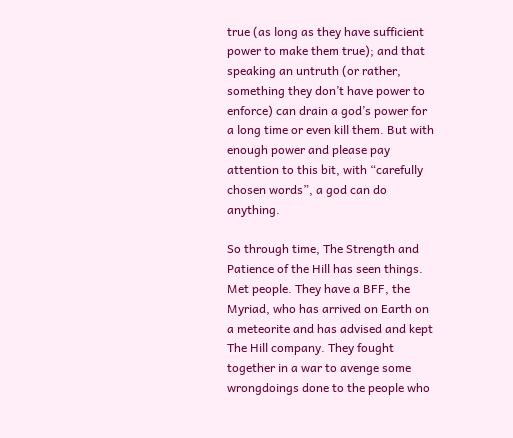true (as long as they have sufficient power to make them true); and that speaking an untruth (or rather, something they don’t have power to enforce) can drain a god’s power for a long time or even kill them. But with enough power and please pay attention to this bit, with “carefully chosen words”, a god can do anything.

So through time, The Strength and Patience of the Hill has seen things. Met people. They have a BFF, the Myriad, who has arrived on Earth on a meteorite and has advised and kept The Hill company. They fought together in a war to avenge some wrongdoings done to the people who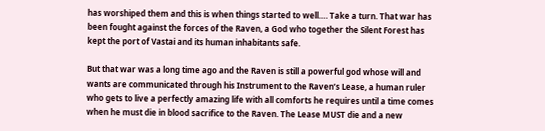has worshiped them and this is when things started to well…. Take a turn. That war has been fought against the forces of the Raven, a God who together the Silent Forest has kept the port of Vastai and its human inhabitants safe.

But that war was a long time ago and the Raven is still a powerful god whose will and wants are communicated through his Instrument to the Raven’s Lease, a human ruler who gets to live a perfectly amazing life with all comforts he requires until a time comes when he must die in blood sacrifice to the Raven. The Lease MUST die and a new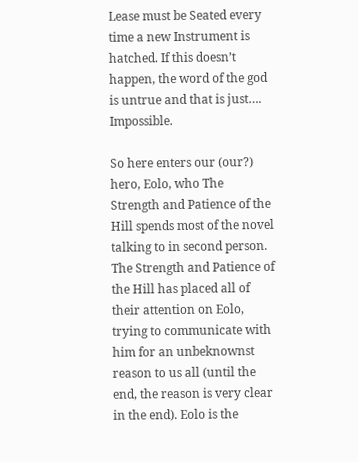Lease must be Seated every time a new Instrument is hatched. If this doesn’t happen, the word of the god is untrue and that is just…. Impossible.

So here enters our (our?) hero, Eolo, who The Strength and Patience of the Hill spends most of the novel talking to in second person. The Strength and Patience of the Hill has placed all of their attention on Eolo, trying to communicate with him for an unbeknownst reason to us all (until the end, the reason is very clear in the end). Eolo is the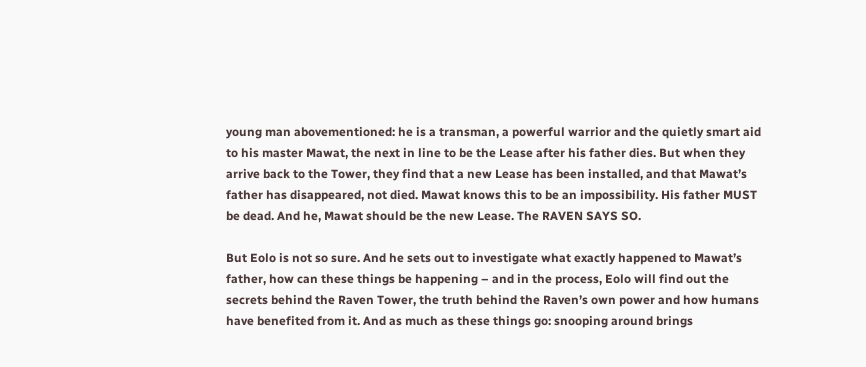young man abovementioned: he is a transman, a powerful warrior and the quietly smart aid to his master Mawat, the next in line to be the Lease after his father dies. But when they arrive back to the Tower, they find that a new Lease has been installed, and that Mawat’s father has disappeared, not died. Mawat knows this to be an impossibility. His father MUST be dead. And he, Mawat should be the new Lease. The RAVEN SAYS SO.

But Eolo is not so sure. And he sets out to investigate what exactly happened to Mawat’s father, how can these things be happening – and in the process, Eolo will find out the secrets behind the Raven Tower, the truth behind the Raven’s own power and how humans have benefited from it. And as much as these things go: snooping around brings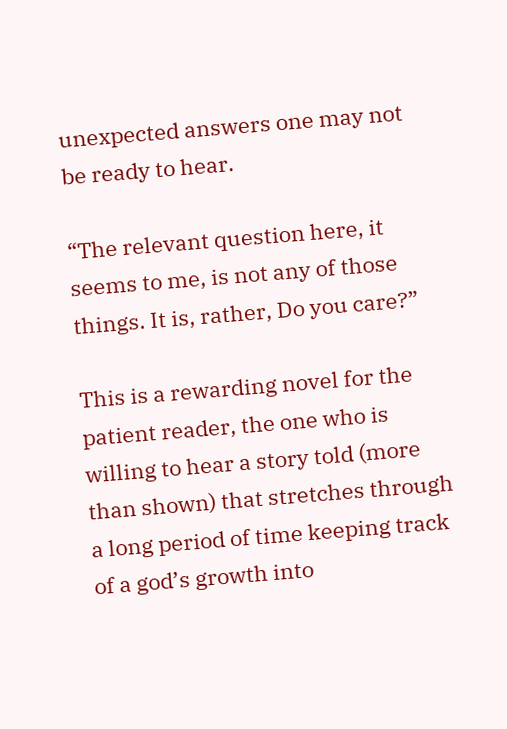unexpected answers one may not be ready to hear.

“The relevant question here, it seems to me, is not any of those things. It is, rather, Do you care?”

This is a rewarding novel for the patient reader, the one who is willing to hear a story told (more than shown) that stretches through a long period of time keeping track of a god’s growth into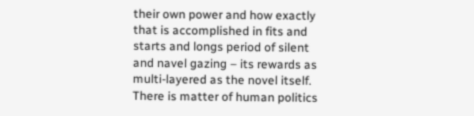their own power and how exactly that is accomplished in fits and starts and longs period of silent and navel gazing – its rewards as multi-layered as the novel itself. There is matter of human politics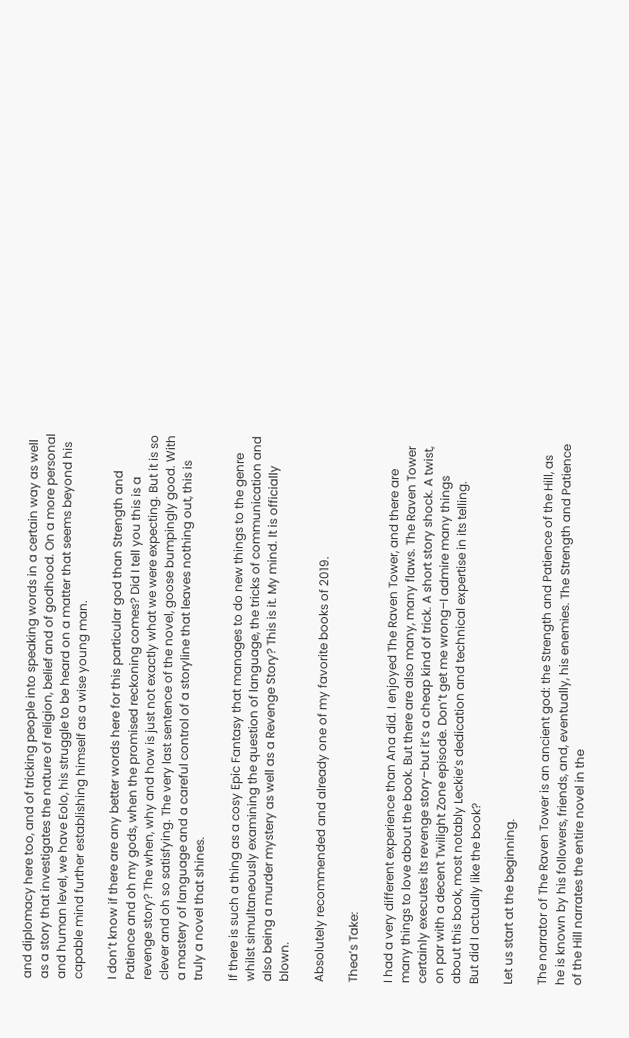and diplomacy here too, and of tricking people into speaking words in a certain way as well as a story that investigates the nature of religion, belief and of godhood. On a more personal and human level, we have Eolo, his struggle to be heard on a matter that seems beyond his capable mind further establishing himself as a wise young man.

I don’t know if there are any better words here for this particular god than Strength and Patience and oh my gods, when the promised reckoning comes? Did I tell you this is a revenge story? The when, why and how is just not exactly what we were expecting. But it is so clever and oh so satisfying. The very last sentence of the novel, goose bumpingly good. With a mastery of language and a careful control of a storyline that leaves nothing out, this is truly a novel that shines.

If there is such a thing as a cosy Epic Fantasy that manages to do new things to the genre whilst simultaneously examining the question of language, the tricks of communication and also being a murder mystery as well as a Revenge Story? This is it. My mind. It is officially blown.

Absolutely recommended and already one of my favorite books of 2019.

Thea’s Take:

I had a very different experience than Ana did. I enjoyed The Raven Tower, and there are many things to love about the book. But there are also many, many flaws. The Raven Tower certainly executes its revenge story–but it’s a cheap kind of trick. A short story shock. A twist, on par with a decent Twilight Zone episode. Don’t get me wrong–I admire many things about this book, most notably Leckie’s dedication and technical expertise in its telling.
But did I actually like the book?

Let us start at the beginning.

The narrator of The Raven Tower is an ancient god: the Strength and Patience of the Hill, as he is known by his followers, friends, and, eventually, his enemies. The Strength and Patience of the Hill narrates the entire novel in the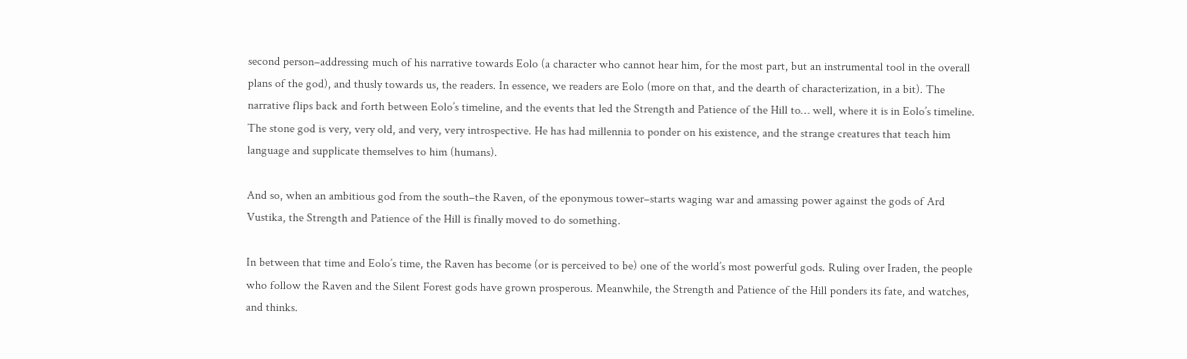second person–addressing much of his narrative towards Eolo (a character who cannot hear him, for the most part, but an instrumental tool in the overall plans of the god), and thusly towards us, the readers. In essence, we readers are Eolo (more on that, and the dearth of characterization, in a bit). The narrative flips back and forth between Eolo’s timeline, and the events that led the Strength and Patience of the Hill to… well, where it is in Eolo’s timeline. The stone god is very, very old, and very, very introspective. He has had millennia to ponder on his existence, and the strange creatures that teach him language and supplicate themselves to him (humans).

And so, when an ambitious god from the south–the Raven, of the eponymous tower–starts waging war and amassing power against the gods of Ard Vustika, the Strength and Patience of the Hill is finally moved to do something.

In between that time and Eolo’s time, the Raven has become (or is perceived to be) one of the world’s most powerful gods. Ruling over Iraden, the people who follow the Raven and the Silent Forest gods have grown prosperous. Meanwhile, the Strength and Patience of the Hill ponders its fate, and watches, and thinks.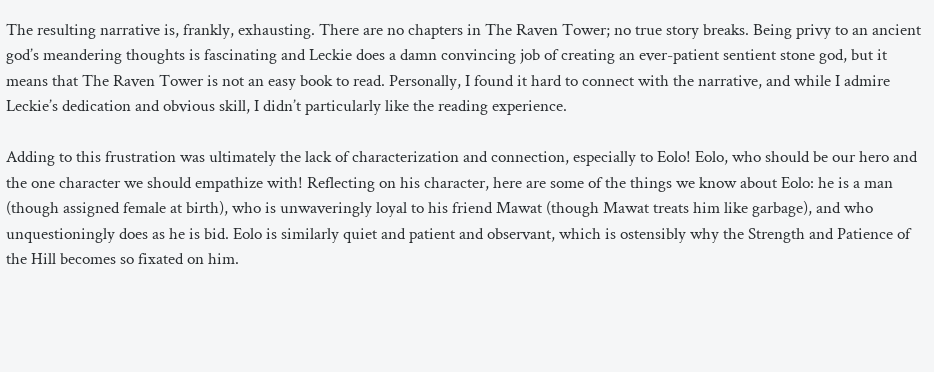The resulting narrative is, frankly, exhausting. There are no chapters in The Raven Tower; no true story breaks. Being privy to an ancient god’s meandering thoughts is fascinating and Leckie does a damn convincing job of creating an ever-patient sentient stone god, but it means that The Raven Tower is not an easy book to read. Personally, I found it hard to connect with the narrative, and while I admire Leckie’s dedication and obvious skill, I didn’t particularly like the reading experience.

Adding to this frustration was ultimately the lack of characterization and connection, especially to Eolo! Eolo, who should be our hero and the one character we should empathize with! Reflecting on his character, here are some of the things we know about Eolo: he is a man (though assigned female at birth), who is unwaveringly loyal to his friend Mawat (though Mawat treats him like garbage), and who unquestioningly does as he is bid. Eolo is similarly quiet and patient and observant, which is ostensibly why the Strength and Patience of the Hill becomes so fixated on him.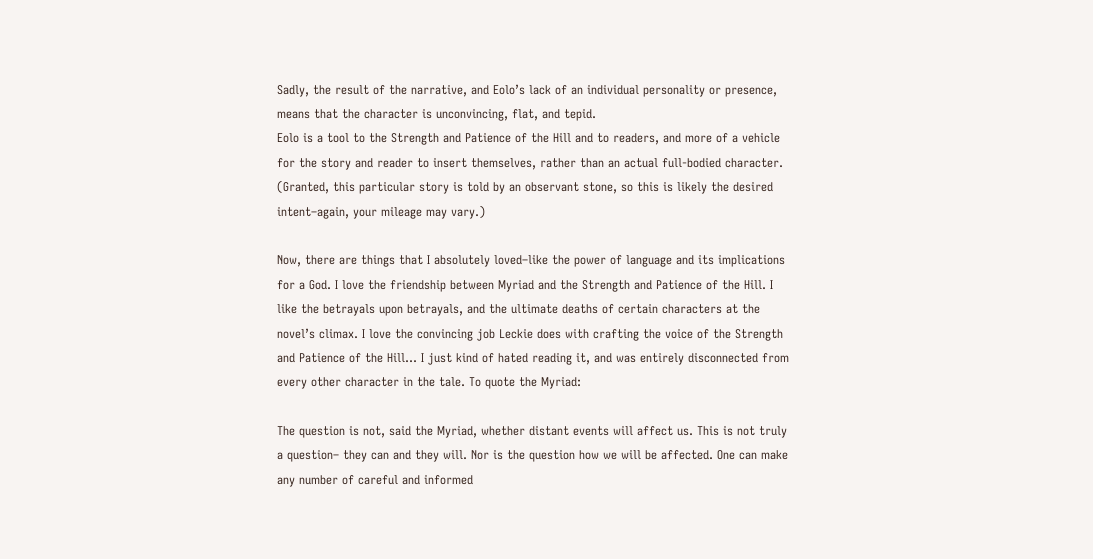Sadly, the result of the narrative, and Eolo’s lack of an individual personality or presence, means that the character is unconvincing, flat, and tepid.
Eolo is a tool to the Strength and Patience of the Hill and to readers, and more of a vehicle for the story and reader to insert themselves, rather than an actual full-bodied character. (Granted, this particular story is told by an observant stone, so this is likely the desired intent–again, your mileage may vary.)

Now, there are things that I absolutely loved–like the power of language and its implications for a God. I love the friendship between Myriad and the Strength and Patience of the Hill. I like the betrayals upon betrayals, and the ultimate deaths of certain characters at the novel’s climax. I love the convincing job Leckie does with crafting the voice of the Strength and Patience of the Hill… I just kind of hated reading it, and was entirely disconnected from every other character in the tale. To quote the Myriad:

The question is not, said the Myriad, whether distant events will affect us. This is not truly a question– they can and they will. Nor is the question how we will be affected. One can make any number of careful and informed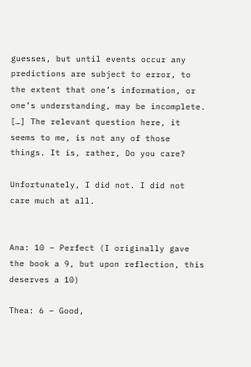guesses, but until events occur any predictions are subject to error, to the extent that one’s information, or one’s understanding, may be incomplete. […] The relevant question here, it seems to me, is not any of those things. It is, rather, Do you care?

Unfortunately, I did not. I did not care much at all.


Ana: 10 – Perfect (I originally gave the book a 9, but upon reflection, this deserves a 10)

Thea: 6 – Good,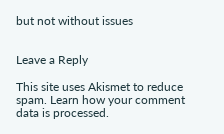but not without issues


Leave a Reply

This site uses Akismet to reduce spam. Learn how your comment data is processed.